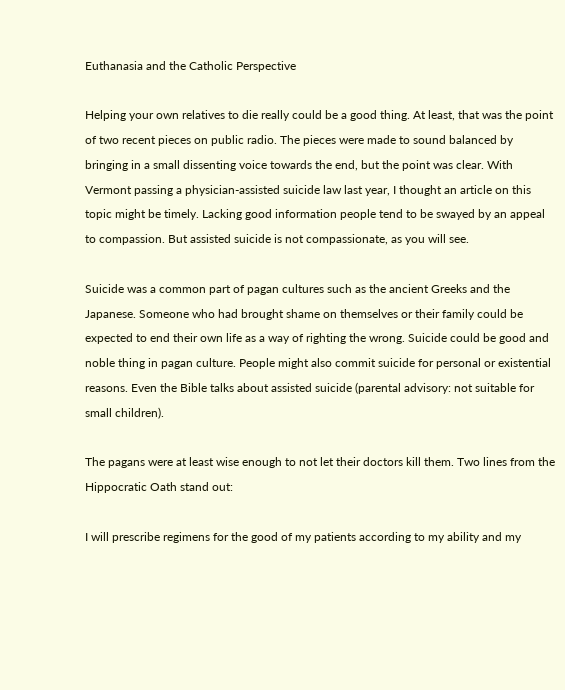Euthanasia and the Catholic Perspective

Helping your own relatives to die really could be a good thing. At least, that was the point of two recent pieces on public radio. The pieces were made to sound balanced by bringing in a small dissenting voice towards the end, but the point was clear. With Vermont passing a physician-assisted suicide law last year, I thought an article on this topic might be timely. Lacking good information people tend to be swayed by an appeal to compassion. But assisted suicide is not compassionate, as you will see.

Suicide was a common part of pagan cultures such as the ancient Greeks and the Japanese. Someone who had brought shame on themselves or their family could be expected to end their own life as a way of righting the wrong. Suicide could be good and noble thing in pagan culture. People might also commit suicide for personal or existential reasons. Even the Bible talks about assisted suicide (parental advisory: not suitable for small children).

The pagans were at least wise enough to not let their doctors kill them. Two lines from the Hippocratic Oath stand out:

I will prescribe regimens for the good of my patients according to my ability and my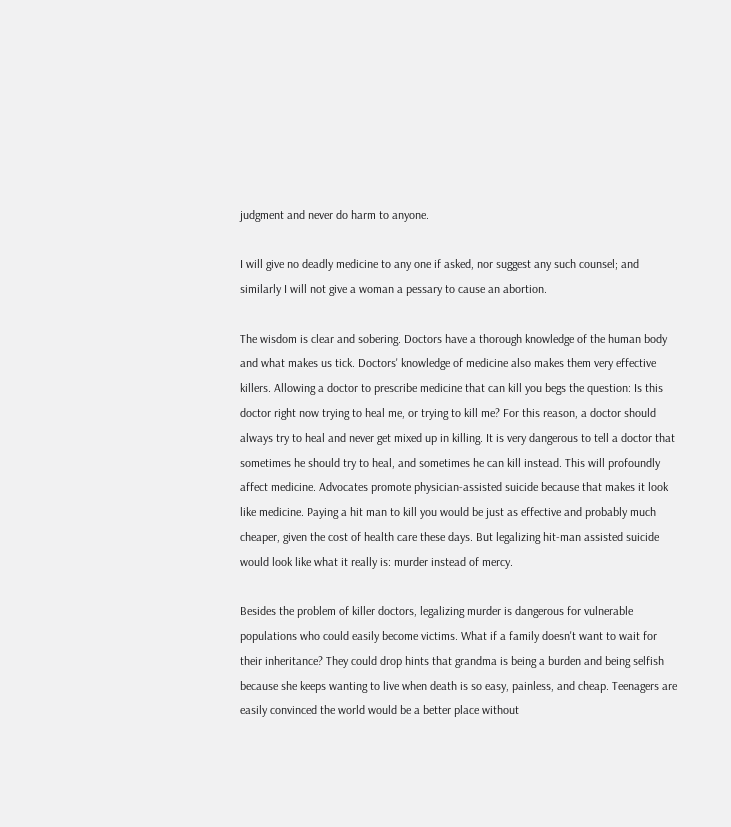judgment and never do harm to anyone.

I will give no deadly medicine to any one if asked, nor suggest any such counsel; and similarly I will not give a woman a pessary to cause an abortion.

The wisdom is clear and sobering. Doctors have a thorough knowledge of the human body and what makes us tick. Doctors' knowledge of medicine also makes them very effective killers. Allowing a doctor to prescribe medicine that can kill you begs the question: Is this doctor right now trying to heal me, or trying to kill me? For this reason, a doctor should always try to heal and never get mixed up in killing. It is very dangerous to tell a doctor that sometimes he should try to heal, and sometimes he can kill instead. This will profoundly affect medicine. Advocates promote physician-assisted suicide because that makes it look like medicine. Paying a hit man to kill you would be just as effective and probably much cheaper, given the cost of health care these days. But legalizing hit-man assisted suicide would look like what it really is: murder instead of mercy.

Besides the problem of killer doctors, legalizing murder is dangerous for vulnerable populations who could easily become victims. What if a family doesn't want to wait for their inheritance? They could drop hints that grandma is being a burden and being selfish because she keeps wanting to live when death is so easy, painless, and cheap. Teenagers are easily convinced the world would be a better place without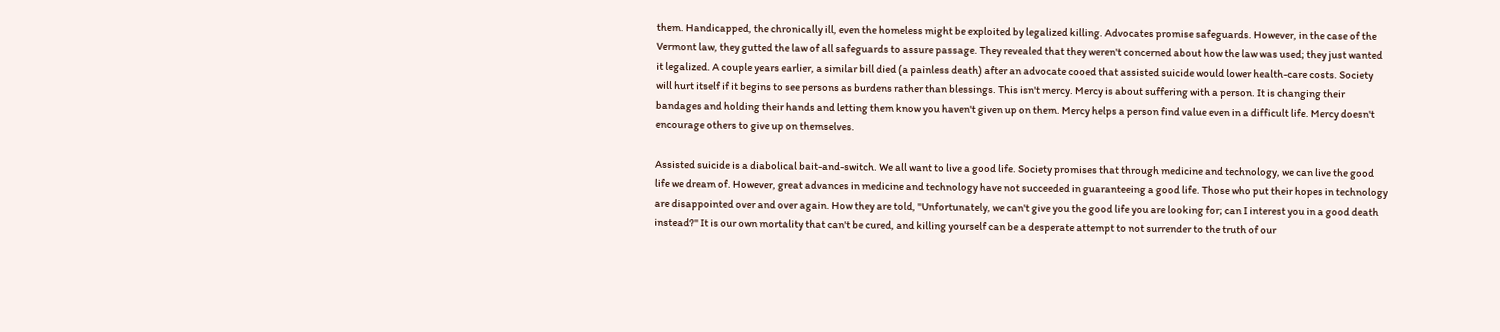them. Handicapped, the chronically ill, even the homeless might be exploited by legalized killing. Advocates promise safeguards. However, in the case of the Vermont law, they gutted the law of all safeguards to assure passage. They revealed that they weren't concerned about how the law was used; they just wanted it legalized. A couple years earlier, a similar bill died (a painless death) after an advocate cooed that assisted suicide would lower health-care costs. Society will hurt itself if it begins to see persons as burdens rather than blessings. This isn't mercy. Mercy is about suffering with a person. It is changing their bandages and holding their hands and letting them know you haven't given up on them. Mercy helps a person find value even in a difficult life. Mercy doesn't encourage others to give up on themselves.

Assisted suicide is a diabolical bait-and-switch. We all want to live a good life. Society promises that through medicine and technology, we can live the good life we dream of. However, great advances in medicine and technology have not succeeded in guaranteeing a good life. Those who put their hopes in technology are disappointed over and over again. How they are told, "Unfortunately, we can't give you the good life you are looking for; can I interest you in a good death instead?" It is our own mortality that can't be cured, and killing yourself can be a desperate attempt to not surrender to the truth of our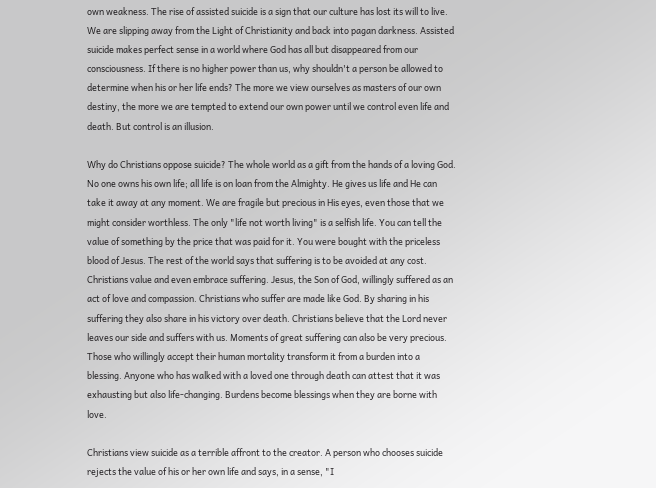own weakness. The rise of assisted suicide is a sign that our culture has lost its will to live. We are slipping away from the Light of Christianity and back into pagan darkness. Assisted suicide makes perfect sense in a world where God has all but disappeared from our consciousness. If there is no higher power than us, why shouldn't a person be allowed to determine when his or her life ends? The more we view ourselves as masters of our own destiny, the more we are tempted to extend our own power until we control even life and death. But control is an illusion.

Why do Christians oppose suicide? The whole world as a gift from the hands of a loving God. No one owns his own life; all life is on loan from the Almighty. He gives us life and He can take it away at any moment. We are fragile but precious in His eyes, even those that we might consider worthless. The only "life not worth living" is a selfish life. You can tell the value of something by the price that was paid for it. You were bought with the priceless blood of Jesus. The rest of the world says that suffering is to be avoided at any cost. Christians value and even embrace suffering. Jesus, the Son of God, willingly suffered as an act of love and compassion. Christians who suffer are made like God. By sharing in his suffering they also share in his victory over death. Christians believe that the Lord never leaves our side and suffers with us. Moments of great suffering can also be very precious. Those who willingly accept their human mortality transform it from a burden into a blessing. Anyone who has walked with a loved one through death can attest that it was exhausting but also life-changing. Burdens become blessings when they are borne with love.

Christians view suicide as a terrible affront to the creator. A person who chooses suicide rejects the value of his or her own life and says, in a sense, "I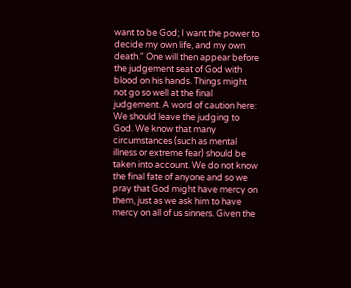want to be God; I want the power to decide my own life, and my own death." One will then appear before the judgement seat of God with blood on his hands. Things might not go so well at the final judgement. A word of caution here: We should leave the judging to God. We know that many circumstances (such as mental illness or extreme fear) should be taken into account. We do not know the final fate of anyone and so we pray that God might have mercy on them, just as we ask him to have mercy on all of us sinners. Given the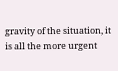gravity of the situation, it is all the more urgent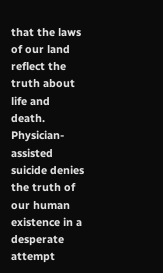that the laws of our land reflect the truth about life and death. Physician-assisted suicide denies the truth of our human existence in a desperate attempt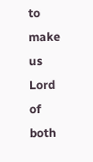to make us Lord of both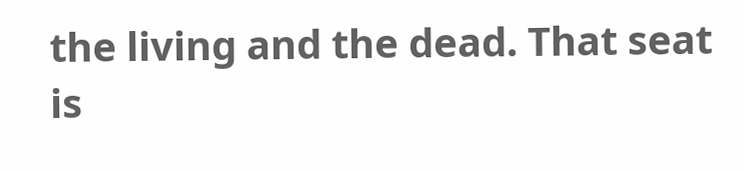the living and the dead. That seat is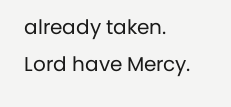already taken. Lord have Mercy.